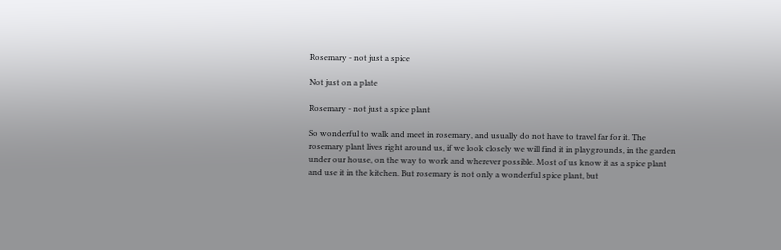Rosemary - not just a spice

Not just on a plate

Rosemary - not just a spice plant

So wonderful to walk and meet in rosemary, and usually do not have to travel far for it. The rosemary plant lives right around us, if we look closely we will find it in playgrounds, in the garden under our house, on the way to work and wherever possible. Most of us know it as a spice plant and use it in the kitchen. But rosemary is not only a wonderful spice plant, but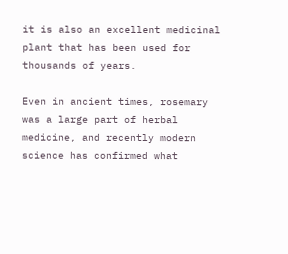it is also an excellent medicinal plant that has been used for thousands of years.

Even in ancient times, rosemary was a large part of herbal medicine, and recently modern science has confirmed what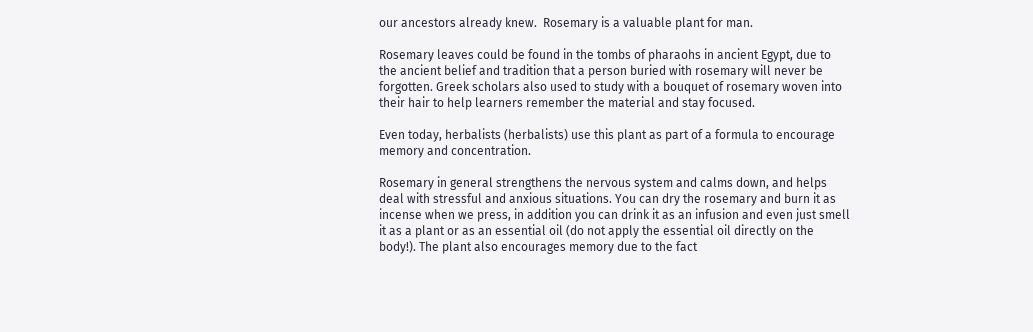our ancestors already knew.  Rosemary is a valuable plant for man.

Rosemary leaves could be found in the tombs of pharaohs in ancient Egypt, due to the ancient belief and tradition that a person buried with rosemary will never be forgotten. Greek scholars also used to study with a bouquet of rosemary woven into their hair to help learners remember the material and stay focused.

Even today, herbalists (herbalists) use this plant as part of a formula to encourage memory and concentration.

Rosemary in general strengthens the nervous system and calms down, and helps deal with stressful and anxious situations. You can dry the rosemary and burn it as incense when we press, in addition you can drink it as an infusion and even just smell it as a plant or as an essential oil (do not apply the essential oil directly on the body!). The plant also encourages memory due to the fact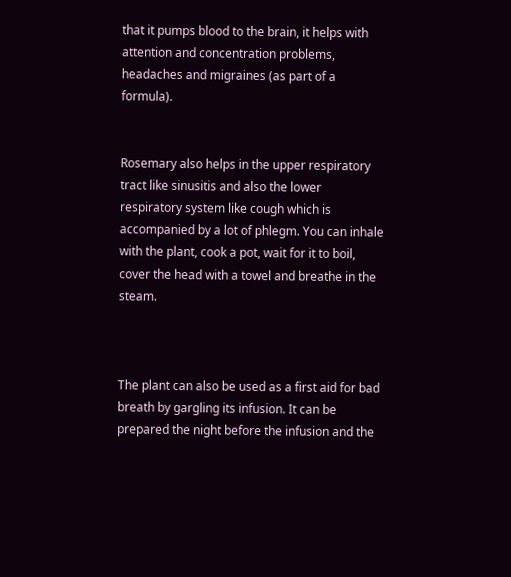that it pumps blood to the brain, it helps with attention and concentration problems, headaches and migraines (as part of a formula).


Rosemary also helps in the upper respiratory tract like sinusitis and also the lower respiratory system like cough which is accompanied by a lot of phlegm. You can inhale with the plant, cook a pot, wait for it to boil, cover the head with a towel and breathe in the steam.



The plant can also be used as a first aid for bad breath by gargling its infusion. It can be prepared the night before the infusion and the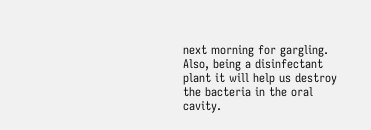next morning for gargling. Also, being a disinfectant plant it will help us destroy the bacteria in the oral cavity.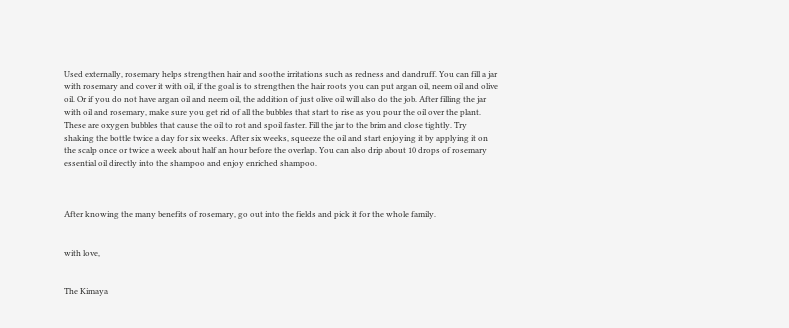Used externally, rosemary helps strengthen hair and soothe irritations such as redness and dandruff. You can fill a jar with rosemary and cover it with oil, if the goal is to strengthen the hair roots you can put argan oil, neem oil and olive oil. Or if you do not have argan oil and neem oil, the addition of just olive oil will also do the job. After filling the jar with oil and rosemary, make sure you get rid of all the bubbles that start to rise as you pour the oil over the plant. These are oxygen bubbles that cause the oil to rot and spoil faster. Fill the jar to the brim and close tightly. Try shaking the bottle twice a day for six weeks. After six weeks, squeeze the oil and start enjoying it by applying it on the scalp once or twice a week about half an hour before the overlap. You can also drip about 10 drops of rosemary essential oil directly into the shampoo and enjoy enriched shampoo.



After knowing the many benefits of rosemary, go out into the fields and pick it for the whole family.


with love,


The Kimaya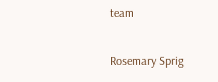team

Rosemary Sprig